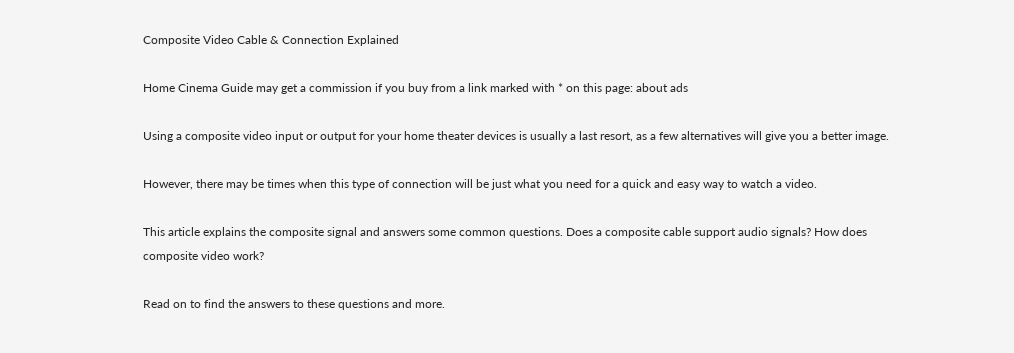Composite Video Cable & Connection Explained

Home Cinema Guide may get a commission if you buy from a link marked with * on this page: about ads

Using a composite video input or output for your home theater devices is usually a last resort, as a few alternatives will give you a better image.

However, there may be times when this type of connection will be just what you need for a quick and easy way to watch a video.

This article explains the composite signal and answers some common questions. Does a composite cable support audio signals? How does composite video work?

Read on to find the answers to these questions and more.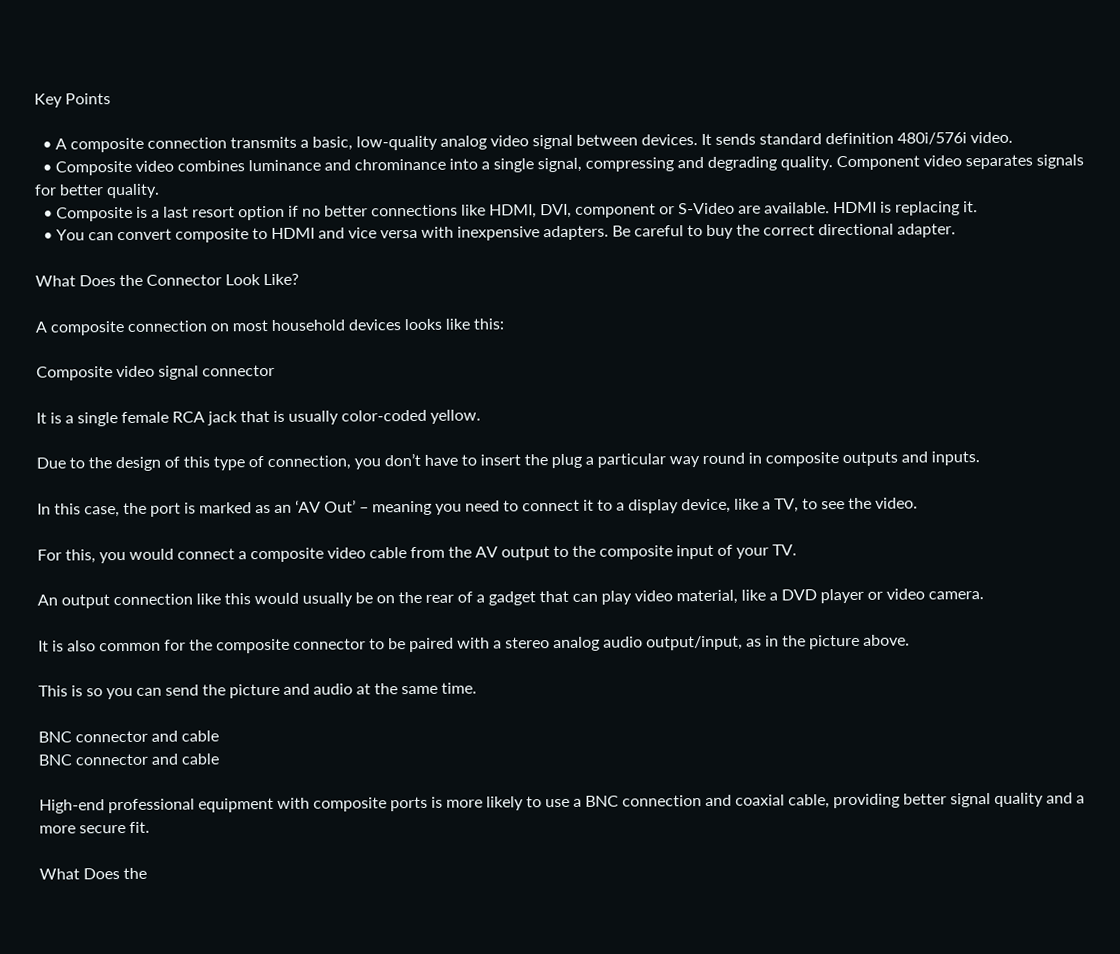Key Points

  • A composite connection transmits a basic, low-quality analog video signal between devices. It sends standard definition 480i/576i video.
  • Composite video combines luminance and chrominance into a single signal, compressing and degrading quality. Component video separates signals for better quality.
  • Composite is a last resort option if no better connections like HDMI, DVI, component or S-Video are available. HDMI is replacing it.
  • You can convert composite to HDMI and vice versa with inexpensive adapters. Be careful to buy the correct directional adapter.

What Does the Connector Look Like?

A composite connection on most household devices looks like this:

Composite video signal connector

It is a single female RCA jack that is usually color-coded yellow.

Due to the design of this type of connection, you don’t have to insert the plug a particular way round in composite outputs and inputs.

In this case, the port is marked as an ‘AV Out’ – meaning you need to connect it to a display device, like a TV, to see the video.

For this, you would connect a composite video cable from the AV output to the composite input of your TV.

An output connection like this would usually be on the rear of a gadget that can play video material, like a DVD player or video camera.

It is also common for the composite connector to be paired with a stereo analog audio output/input, as in the picture above.

This is so you can send the picture and audio at the same time.

BNC connector and cable
BNC connector and cable

High-end professional equipment with composite ports is more likely to use a BNC connection and coaxial cable, providing better signal quality and a more secure fit.

What Does the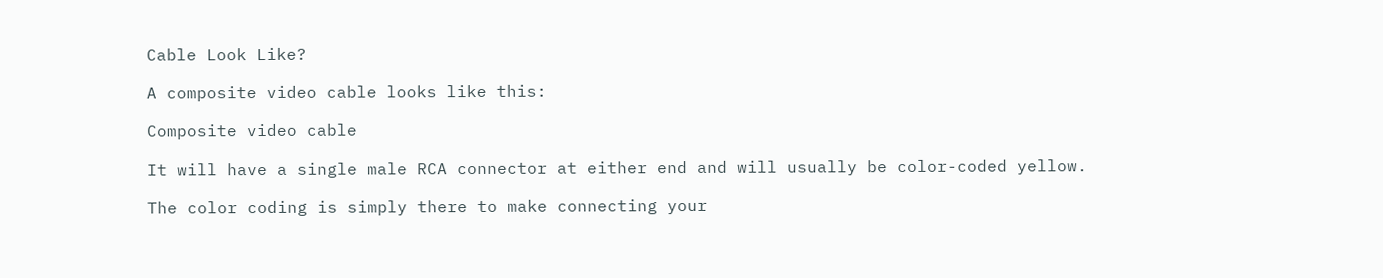Cable Look Like?

A composite video cable looks like this:

Composite video cable

It will have a single male RCA connector at either end and will usually be color-coded yellow.

The color coding is simply there to make connecting your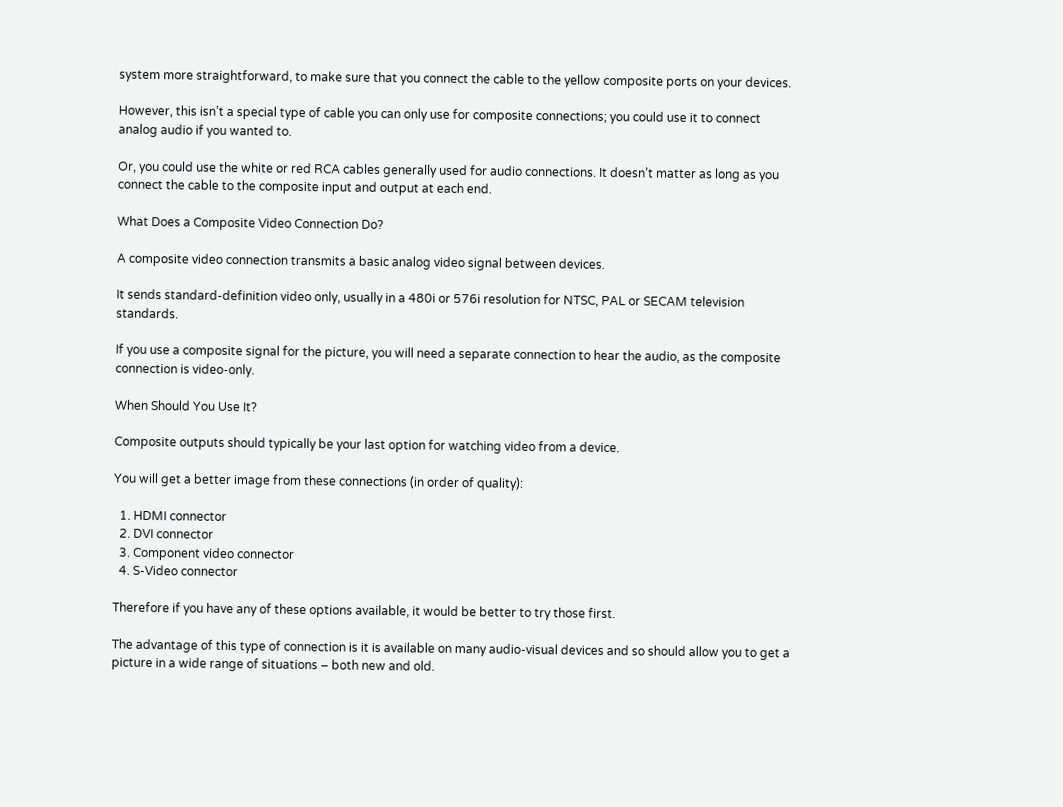system more straightforward, to make sure that you connect the cable to the yellow composite ports on your devices.

However, this isn’t a special type of cable you can only use for composite connections; you could use it to connect analog audio if you wanted to.

Or, you could use the white or red RCA cables generally used for audio connections. It doesn’t matter as long as you connect the cable to the composite input and output at each end.

What Does a Composite Video Connection Do?

A composite video connection transmits a basic analog video signal between devices.

It sends standard-definition video only, usually in a 480i or 576i resolution for NTSC, PAL or SECAM television standards.

If you use a composite signal for the picture, you will need a separate connection to hear the audio, as the composite connection is video-only.

When Should You Use It?

Composite outputs should typically be your last option for watching video from a device.

You will get a better image from these connections (in order of quality):

  1. HDMI connector
  2. DVI connector
  3. Component video connector
  4. S-Video connector

Therefore if you have any of these options available, it would be better to try those first.

The advantage of this type of connection is it is available on many audio-visual devices and so should allow you to get a picture in a wide range of situations – both new and old.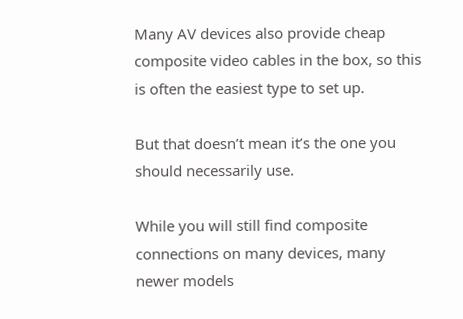Many AV devices also provide cheap composite video cables in the box, so this is often the easiest type to set up.

But that doesn’t mean it’s the one you should necessarily use.

While you will still find composite connections on many devices, many newer models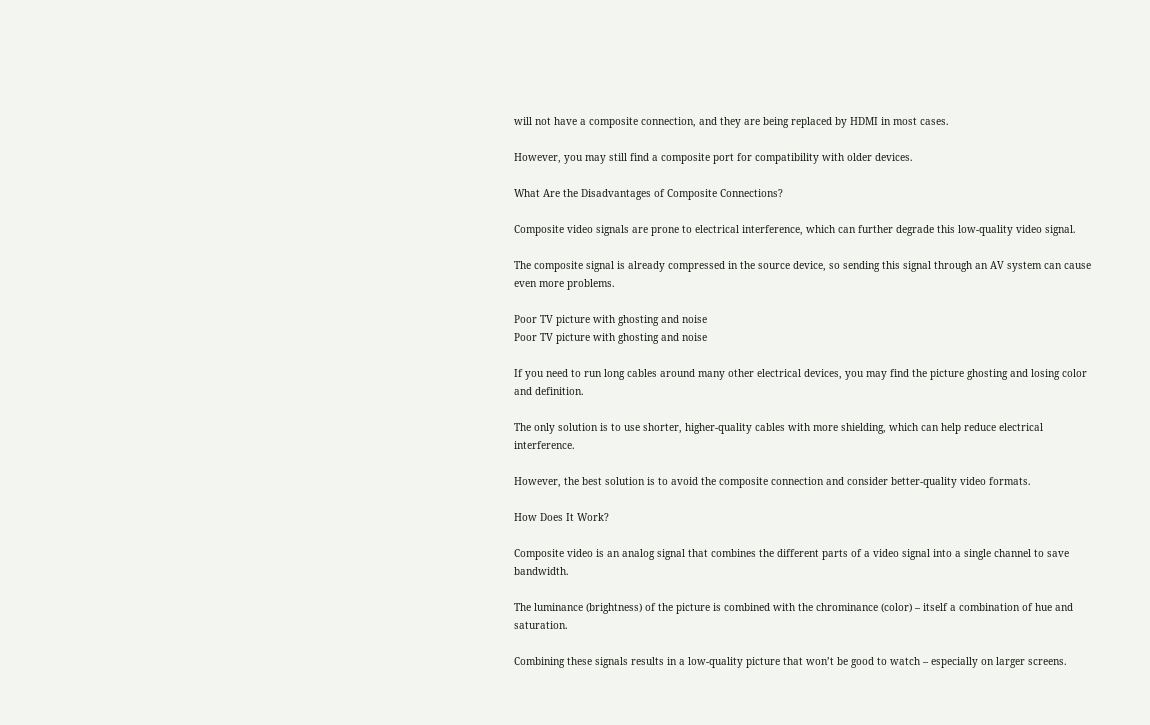will not have a composite connection, and they are being replaced by HDMI in most cases.

However, you may still find a composite port for compatibility with older devices.

What Are the Disadvantages of Composite Connections?

Composite video signals are prone to electrical interference, which can further degrade this low-quality video signal.

The composite signal is already compressed in the source device, so sending this signal through an AV system can cause even more problems.

Poor TV picture with ghosting and noise
Poor TV picture with ghosting and noise

If you need to run long cables around many other electrical devices, you may find the picture ghosting and losing color and definition.

The only solution is to use shorter, higher-quality cables with more shielding, which can help reduce electrical interference.

However, the best solution is to avoid the composite connection and consider better-quality video formats.

How Does It Work?

Composite video is an analog signal that combines the different parts of a video signal into a single channel to save bandwidth.

The luminance (brightness) of the picture is combined with the chrominance (color) – itself a combination of hue and saturation.

Combining these signals results in a low-quality picture that won’t be good to watch – especially on larger screens.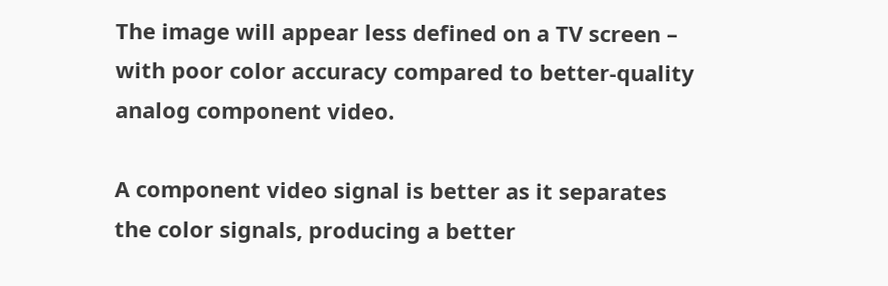The image will appear less defined on a TV screen – with poor color accuracy compared to better-quality analog component video.

A component video signal is better as it separates the color signals, producing a better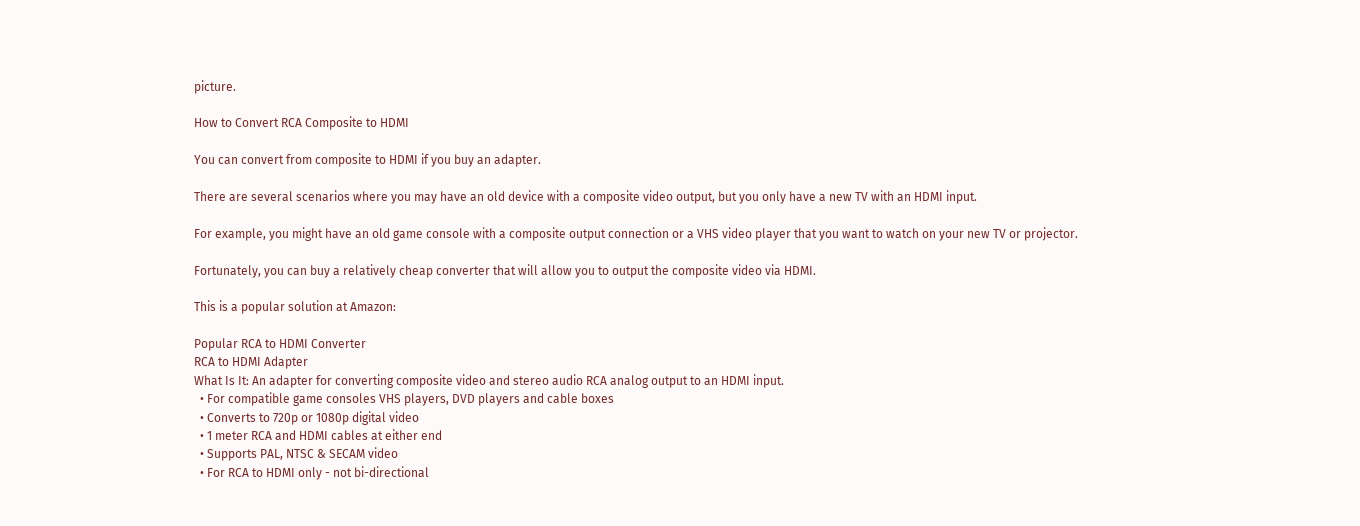picture.

How to Convert RCA Composite to HDMI

You can convert from composite to HDMI if you buy an adapter.

There are several scenarios where you may have an old device with a composite video output, but you only have a new TV with an HDMI input.

For example, you might have an old game console with a composite output connection or a VHS video player that you want to watch on your new TV or projector.

Fortunately, you can buy a relatively cheap converter that will allow you to output the composite video via HDMI.

This is a popular solution at Amazon:

Popular RCA to HDMI Converter
RCA to HDMI Adapter
What Is It: An adapter for converting composite video and stereo audio RCA analog output to an HDMI input.
  • For compatible game consoles VHS players, DVD players and cable boxes
  • Converts to 720p or 1080p digital video
  • 1 meter RCA and HDMI cables at either end
  • Supports PAL, NTSC & SECAM video
  • For RCA to HDMI only - not bi-directional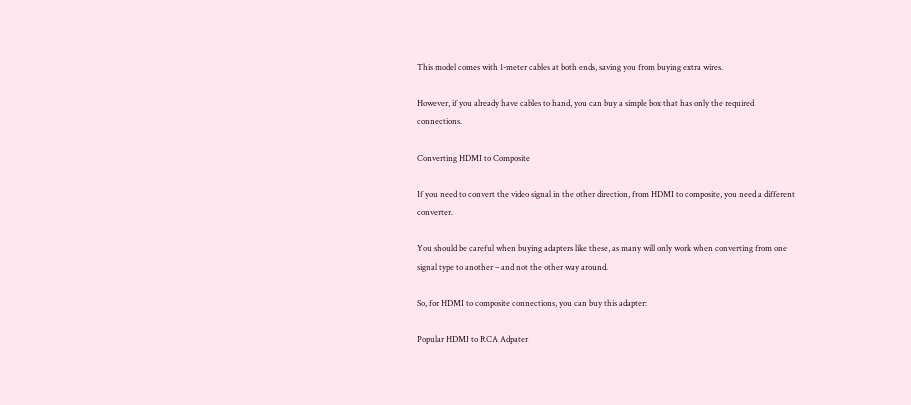This model comes with 1-meter cables at both ends, saving you from buying extra wires.

However, if you already have cables to hand, you can buy a simple box that has only the required connections.

Converting HDMI to Composite

If you need to convert the video signal in the other direction, from HDMI to composite, you need a different converter.

You should be careful when buying adapters like these, as many will only work when converting from one signal type to another – and not the other way around.

So, for HDMI to composite connections, you can buy this adapter:

Popular HDMI to RCA Adpater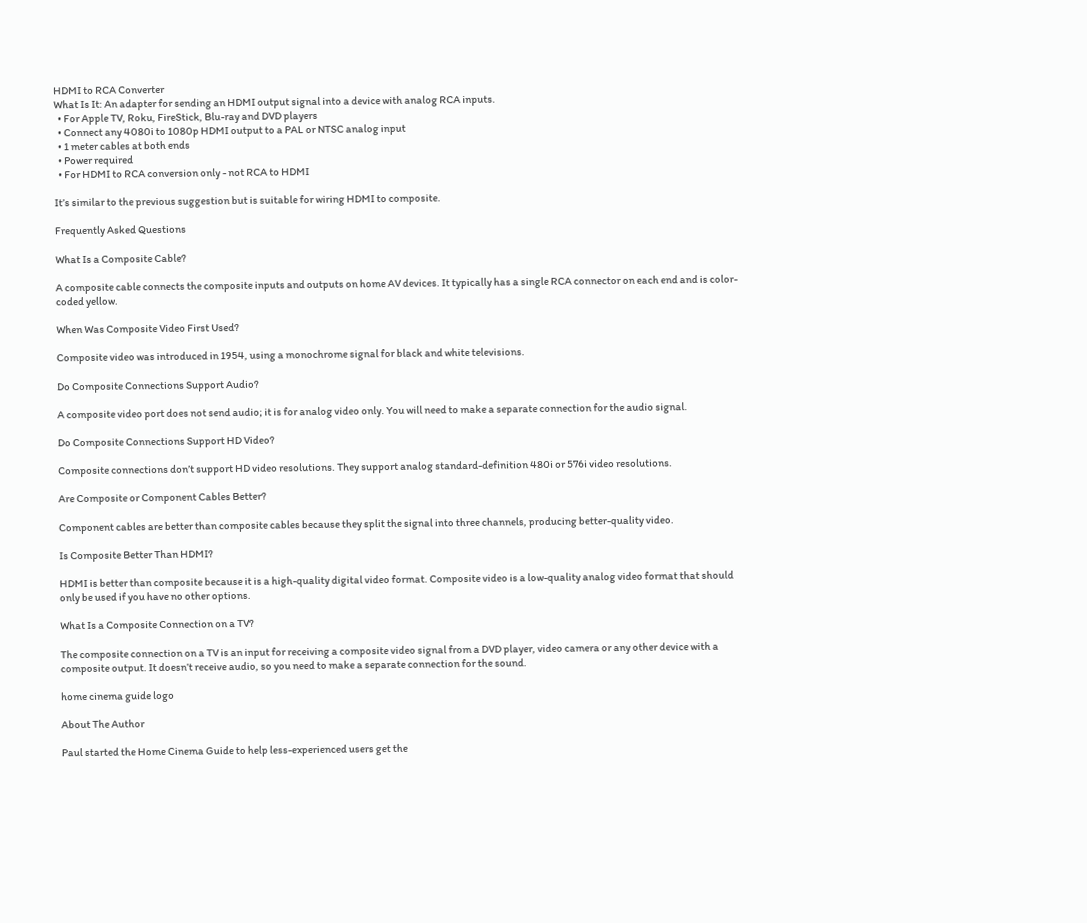HDMI to RCA Converter
What Is It: An adapter for sending an HDMI output signal into a device with analog RCA inputs.
  • For Apple TV, Roku, FireStick, Blu-ray and DVD players
  • Connect any 4080i to 1080p HDMI output to a PAL or NTSC analog input
  • 1 meter cables at both ends
  • Power required
  • For HDMI to RCA conversion only - not RCA to HDMI

It’s similar to the previous suggestion but is suitable for wiring HDMI to composite.

Frequently Asked Questions

What Is a Composite Cable?

A composite cable connects the composite inputs and outputs on home AV devices. It typically has a single RCA connector on each end and is color-coded yellow.

When Was Composite Video First Used?

Composite video was introduced in 1954, using a monochrome signal for black and white televisions.

Do Composite Connections Support Audio?

A composite video port does not send audio; it is for analog video only. You will need to make a separate connection for the audio signal.

Do Composite Connections Support HD Video?

Composite connections don’t support HD video resolutions. They support analog standard-definition 480i or 576i video resolutions.

Are Composite or Component Cables Better?

Component cables are better than composite cables because they split the signal into three channels, producing better-quality video.

Is Composite Better Than HDMI?

HDMI is better than composite because it is a high-quality digital video format. Composite video is a low-quality analog video format that should only be used if you have no other options.

What Is a Composite Connection on a TV?

The composite connection on a TV is an input for receiving a composite video signal from a DVD player, video camera or any other device with a composite output. It doesn’t receive audio, so you need to make a separate connection for the sound.

home cinema guide logo

About The Author

Paul started the Home Cinema Guide to help less-experienced users get the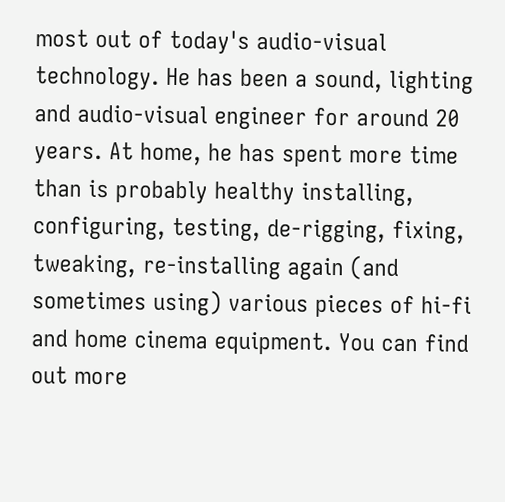most out of today's audio-visual technology. He has been a sound, lighting and audio-visual engineer for around 20 years. At home, he has spent more time than is probably healthy installing, configuring, testing, de-rigging, fixing, tweaking, re-installing again (and sometimes using) various pieces of hi-fi and home cinema equipment. You can find out more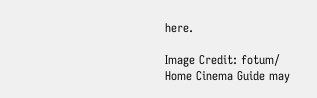here.

Image Credit: fotum/
Home Cinema Guide may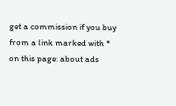get a commission if you buy from a link marked with * on this page: about ads